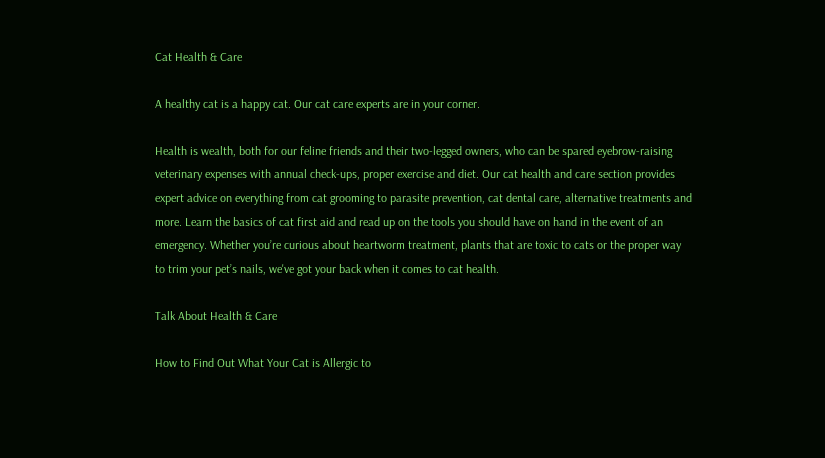Cat Health & Care

A healthy cat is a happy cat. Our cat care experts are in your corner.

Health is wealth, both for our feline friends and their two-legged owners, who can be spared eyebrow-raising veterinary expenses with annual check-ups, proper exercise and diet. Our cat health and care section provides expert advice on everything from cat grooming to parasite prevention, cat dental care, alternative treatments and more. Learn the basics of cat first aid and read up on the tools you should have on hand in the event of an emergency. Whether you’re curious about heartworm treatment, plants that are toxic to cats or the proper way to trim your pet’s nails, we've got your back when it comes to cat health.

Talk About Health & Care

How to Find Out What Your Cat is Allergic to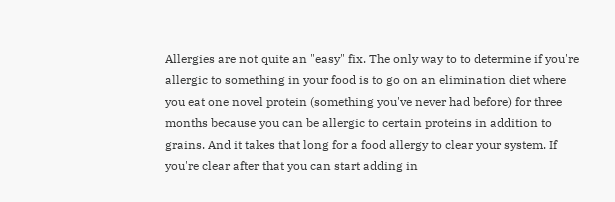Allergies are not quite an "easy" fix. The only way to to determine if you're allergic to something in your food is to go on an elimination diet where you eat one novel protein (something you've never had before) for three months because you can be allergic to certain proteins in addition to grains. And it takes that long for a food allergy to clear your system. If you're clear after that you can start adding in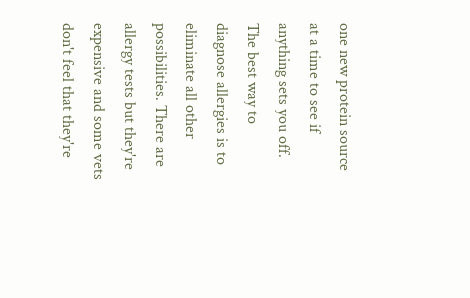one new protein source at a time to see if anything sets you off. The best way to diagnose allergies is to eliminate all other possibilities. There are allergy tests but they're expensive and some vets don't feel that they're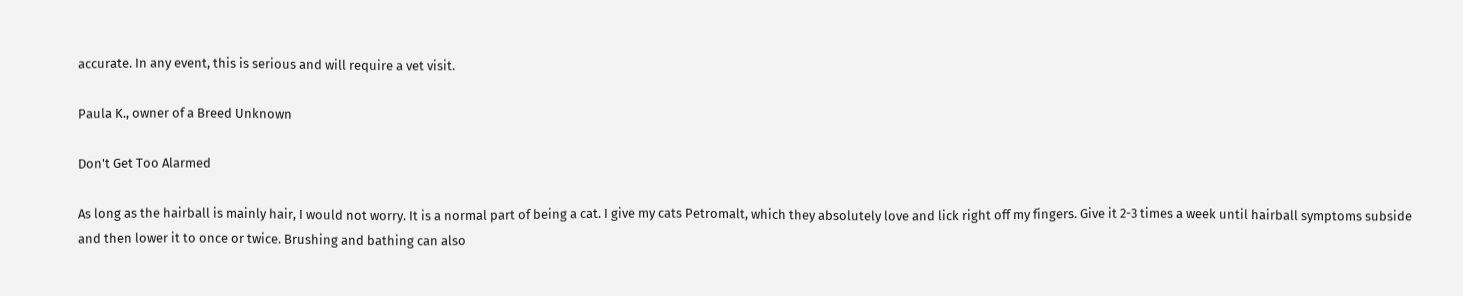accurate. In any event, this is serious and will require a vet visit.

Paula K., owner of a Breed Unknown

Don't Get Too Alarmed

As long as the hairball is mainly hair, I would not worry. It is a normal part of being a cat. I give my cats Petromalt, which they absolutely love and lick right off my fingers. Give it 2-3 times a week until hairball symptoms subside and then lower it to once or twice. Brushing and bathing can also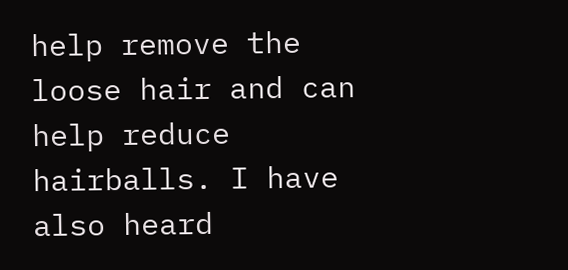help remove the loose hair and can help reduce hairballs. I have also heard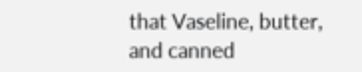that Vaseline, butter, and canned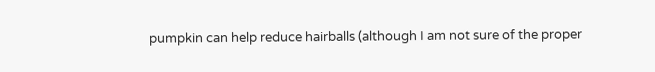pumpkin can help reduce hairballs (although I am not sure of the proper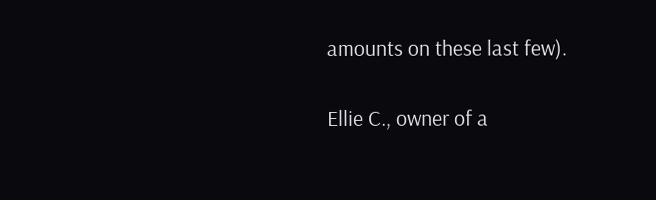amounts on these last few).

Ellie C., owner of a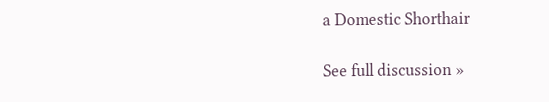a Domestic Shorthair

See full discussion »